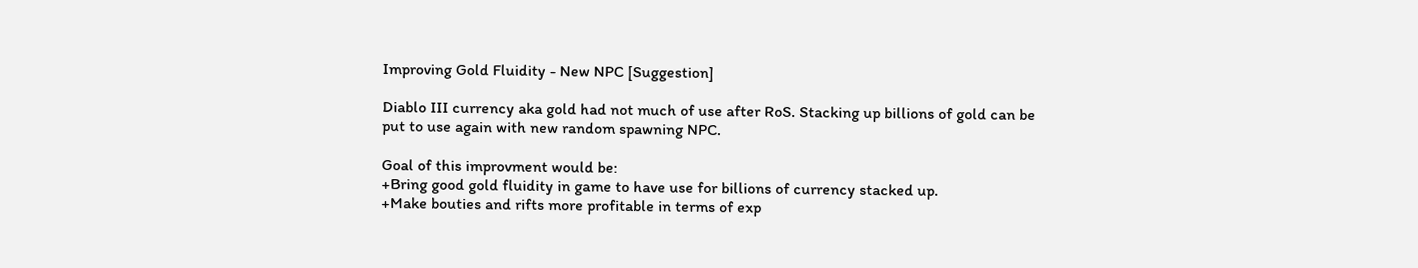Improving Gold Fluidity - New NPC [Suggestion]

Diablo III currency aka gold had not much of use after RoS. Stacking up billions of gold can be put to use again with new random spawning NPC.

Goal of this improvment would be:
+Bring good gold fluidity in game to have use for billions of currency stacked up.
+Make bouties and rifts more profitable in terms of exp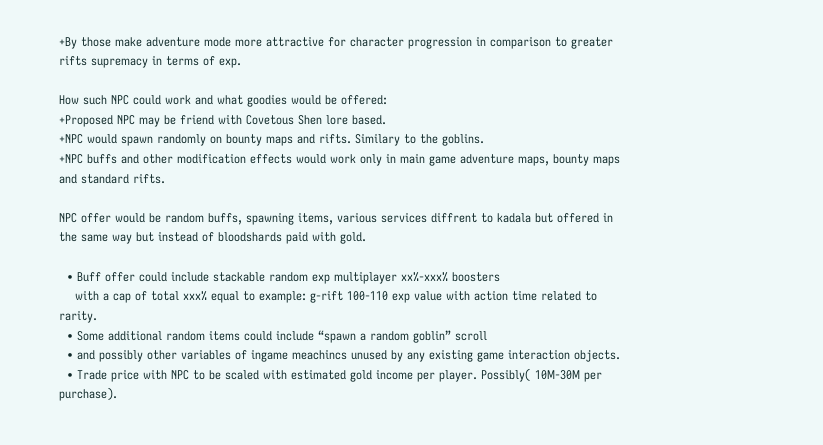+By those make adventure mode more attractive for character progression in comparison to greater rifts supremacy in terms of exp.

How such NPC could work and what goodies would be offered:
+Proposed NPC may be friend with Covetous Shen lore based.
+NPC would spawn randomly on bounty maps and rifts. Similary to the goblins.
+NPC buffs and other modification effects would work only in main game adventure maps, bounty maps and standard rifts.

NPC offer would be random buffs, spawning items, various services diffrent to kadala but offered in the same way but instead of bloodshards paid with gold.

  • Buff offer could include stackable random exp multiplayer xx%-xxx% boosters
    with a cap of total xxx% equal to example: g-rift 100-110 exp value with action time related to rarity.
  • Some additional random items could include “spawn a random goblin” scroll
  • and possibly other variables of ingame meachincs unused by any existing game interaction objects.
  • Trade price with NPC to be scaled with estimated gold income per player. Possibly( 10M-30M per purchase).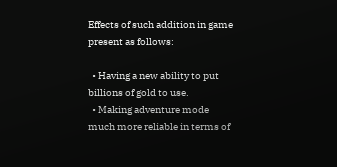Effects of such addition in game present as follows:

  • Having a new ability to put billions of gold to use.
  • Making adventure mode much more reliable in terms of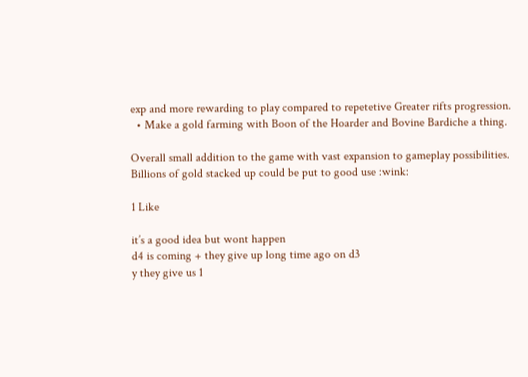exp and more rewarding to play compared to repetetive Greater rifts progression.
  • Make a gold farming with Boon of the Hoarder and Bovine Bardiche a thing.

Overall small addition to the game with vast expansion to gameplay possibilities.
Billions of gold stacked up could be put to good use :wink:

1 Like

it’s a good idea but wont happen
d4 is coming + they give up long time ago on d3
y they give us 1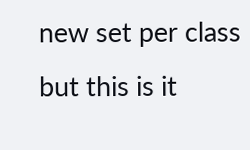new set per class but this is it